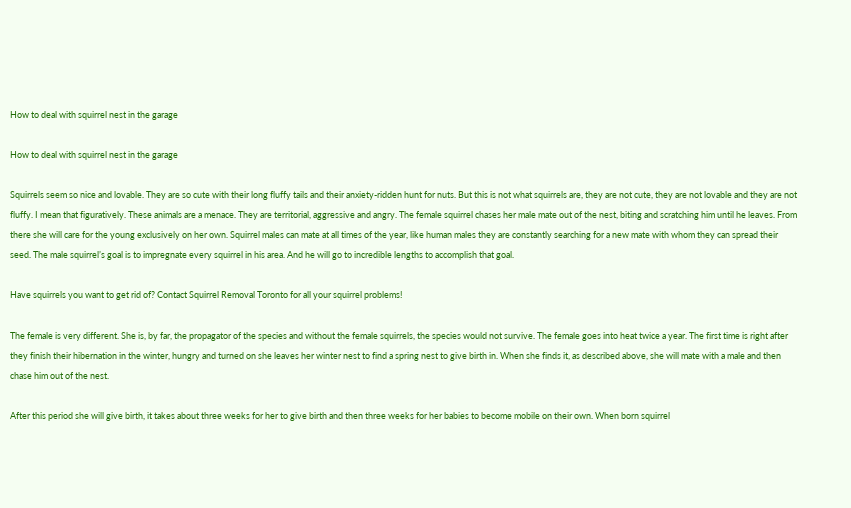How to deal with squirrel nest in the garage

How to deal with squirrel nest in the garage

Squirrels seem so nice and lovable. They are so cute with their long fluffy tails and their anxiety-ridden hunt for nuts. But this is not what squirrels are, they are not cute, they are not lovable and they are not fluffy. I mean that figuratively. These animals are a menace. They are territorial, aggressive and angry. The female squirrel chases her male mate out of the nest, biting and scratching him until he leaves. From there she will care for the young exclusively on her own. Squirrel males can mate at all times of the year, like human males they are constantly searching for a new mate with whom they can spread their seed. The male squirrel’s goal is to impregnate every squirrel in his area. And he will go to incredible lengths to accomplish that goal.

Have squirrels you want to get rid of? Contact Squirrel Removal Toronto for all your squirrel problems!

The female is very different. She is, by far, the propagator of the species and without the female squirrels, the species would not survive. The female goes into heat twice a year. The first time is right after they finish their hibernation in the winter, hungry and turned on she leaves her winter nest to find a spring nest to give birth in. When she finds it, as described above, she will mate with a male and then chase him out of the nest.

After this period she will give birth, it takes about three weeks for her to give birth and then three weeks for her babies to become mobile on their own. When born squirrel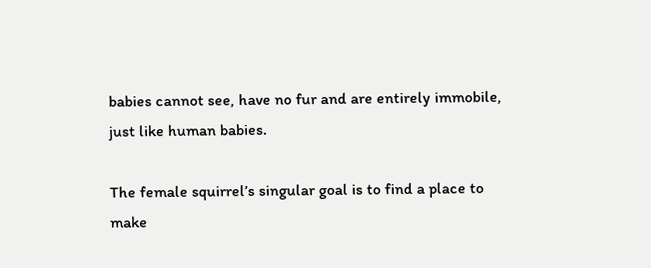babies cannot see, have no fur and are entirely immobile, just like human babies.

The female squirrel’s singular goal is to find a place to make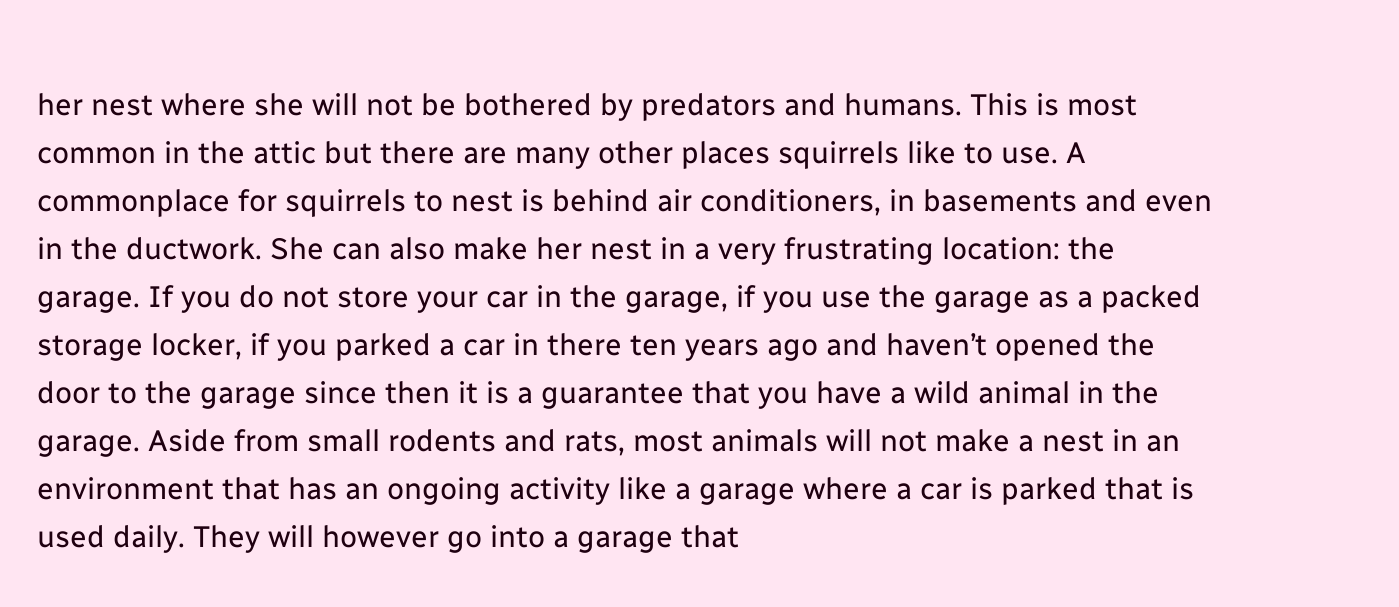her nest where she will not be bothered by predators and humans. This is most common in the attic but there are many other places squirrels like to use. A commonplace for squirrels to nest is behind air conditioners, in basements and even in the ductwork. She can also make her nest in a very frustrating location: the garage. If you do not store your car in the garage, if you use the garage as a packed storage locker, if you parked a car in there ten years ago and haven’t opened the door to the garage since then it is a guarantee that you have a wild animal in the garage. Aside from small rodents and rats, most animals will not make a nest in an environment that has an ongoing activity like a garage where a car is parked that is used daily. They will however go into a garage that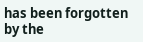has been forgotten by the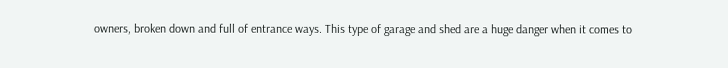owners, broken down and full of entrance ways. This type of garage and shed are a huge danger when it comes to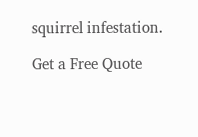squirrel infestation.

Get a Free Quote